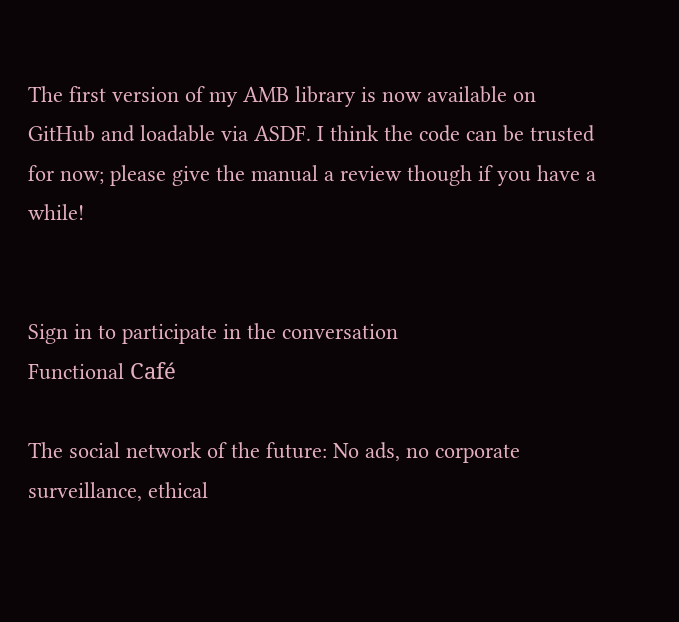The first version of my AMB library is now available on GitHub and loadable via ASDF. I think the code can be trusted for now; please give the manual a review though if you have a while!


Sign in to participate in the conversation
Functional Café

The social network of the future: No ads, no corporate surveillance, ethical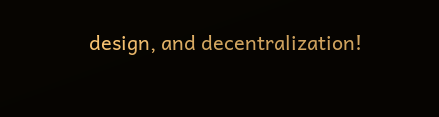design, and decentralization!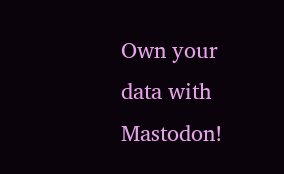Own your data with Mastodon!